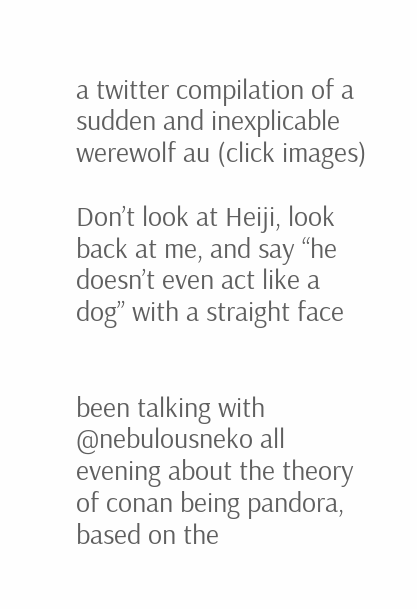a twitter compilation of a sudden and inexplicable werewolf au (click images)

Don’t look at Heiji, look back at me, and say “he doesn’t even act like a dog” with a straight face


been talking with @nebulousneko all evening about the theory of conan being pandora, based on the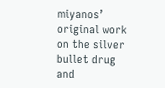miyanos’ original work on the silver bullet drug and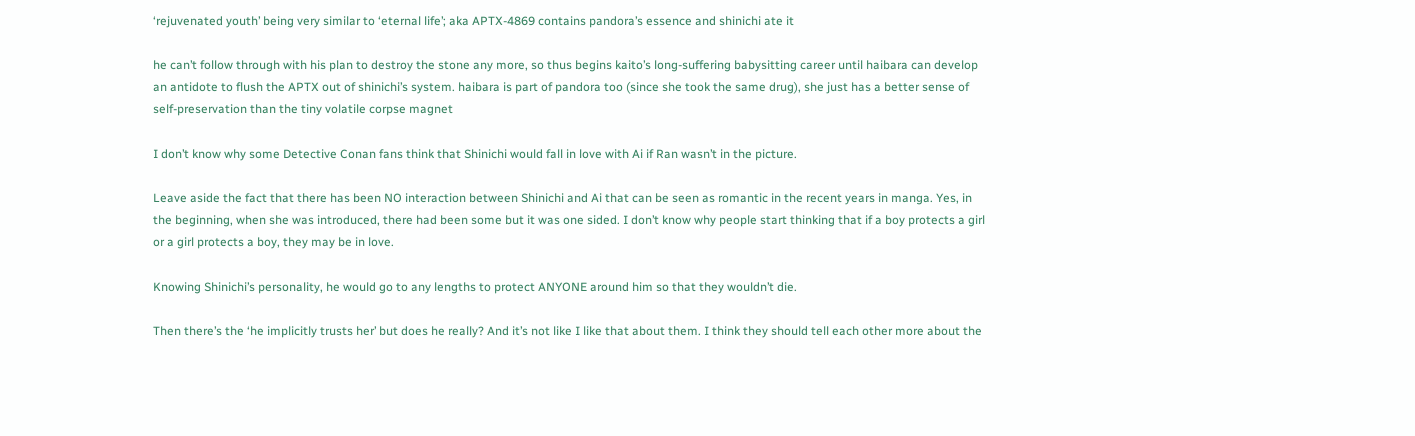‘rejuvenated youth’ being very similar to ‘eternal life’; aka APTX-4869 contains pandora’s essence and shinichi ate it

he can’t follow through with his plan to destroy the stone any more, so thus begins kaito’s long-suffering babysitting career until haibara can develop an antidote to flush the APTX out of shinichi’s system. haibara is part of pandora too (since she took the same drug), she just has a better sense of self-preservation than the tiny volatile corpse magnet

I don’t know why some Detective Conan fans think that Shinichi would fall in love with Ai if Ran wasn’t in the picture.

Leave aside the fact that there has been NO interaction between Shinichi and Ai that can be seen as romantic in the recent years in manga. Yes, in the beginning, when she was introduced, there had been some but it was one sided. I don’t know why people start thinking that if a boy protects a girl or a girl protects a boy, they may be in love.

Knowing Shinichi’s personality, he would go to any lengths to protect ANYONE around him so that they wouldn’t die.

Then there’s the ‘he implicitly trusts her’ but does he really? And it’s not like I like that about them. I think they should tell each other more about the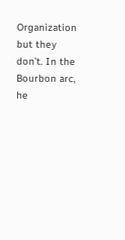Organization but they don’t. In the Bourbon arc, he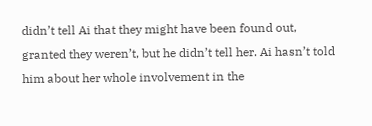didn’t tell Ai that they might have been found out, granted they weren’t, but he didn’t tell her. Ai hasn’t told him about her whole involvement in the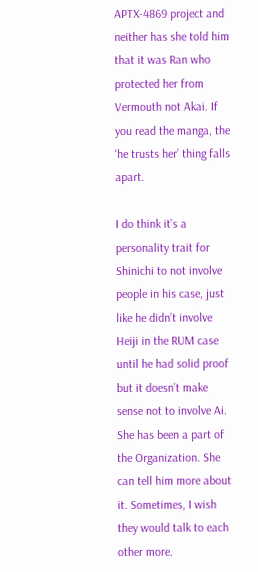APTX-4869 project and neither has she told him that it was Ran who protected her from Vermouth not Akai. If you read the manga, the ‘he trusts her’ thing falls apart.

I do think it’s a personality trait for Shinichi to not involve people in his case, just like he didn’t involve Heiji in the RUM case until he had solid proof but it doesn’t make sense not to involve Ai. She has been a part of the Organization. She can tell him more about it. Sometimes, I wish they would talk to each other more.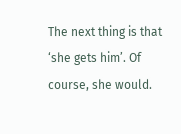The next thing is that ‘she gets him’. Of course, she would.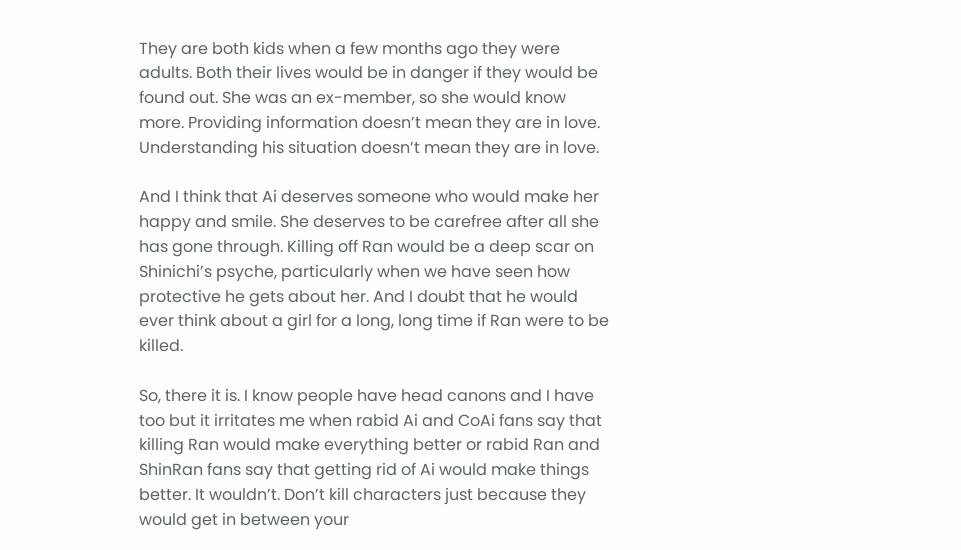They are both kids when a few months ago they were adults. Both their lives would be in danger if they would be found out. She was an ex-member, so she would know more. Providing information doesn’t mean they are in love. Understanding his situation doesn’t mean they are in love.

And I think that Ai deserves someone who would make her happy and smile. She deserves to be carefree after all she has gone through. Killing off Ran would be a deep scar on Shinichi’s psyche, particularly when we have seen how protective he gets about her. And I doubt that he would ever think about a girl for a long, long time if Ran were to be killed.

So, there it is. I know people have head canons and I have too but it irritates me when rabid Ai and CoAi fans say that killing Ran would make everything better or rabid Ran and ShinRan fans say that getting rid of Ai would make things better. It wouldn’t. Don’t kill characters just because they would get in between your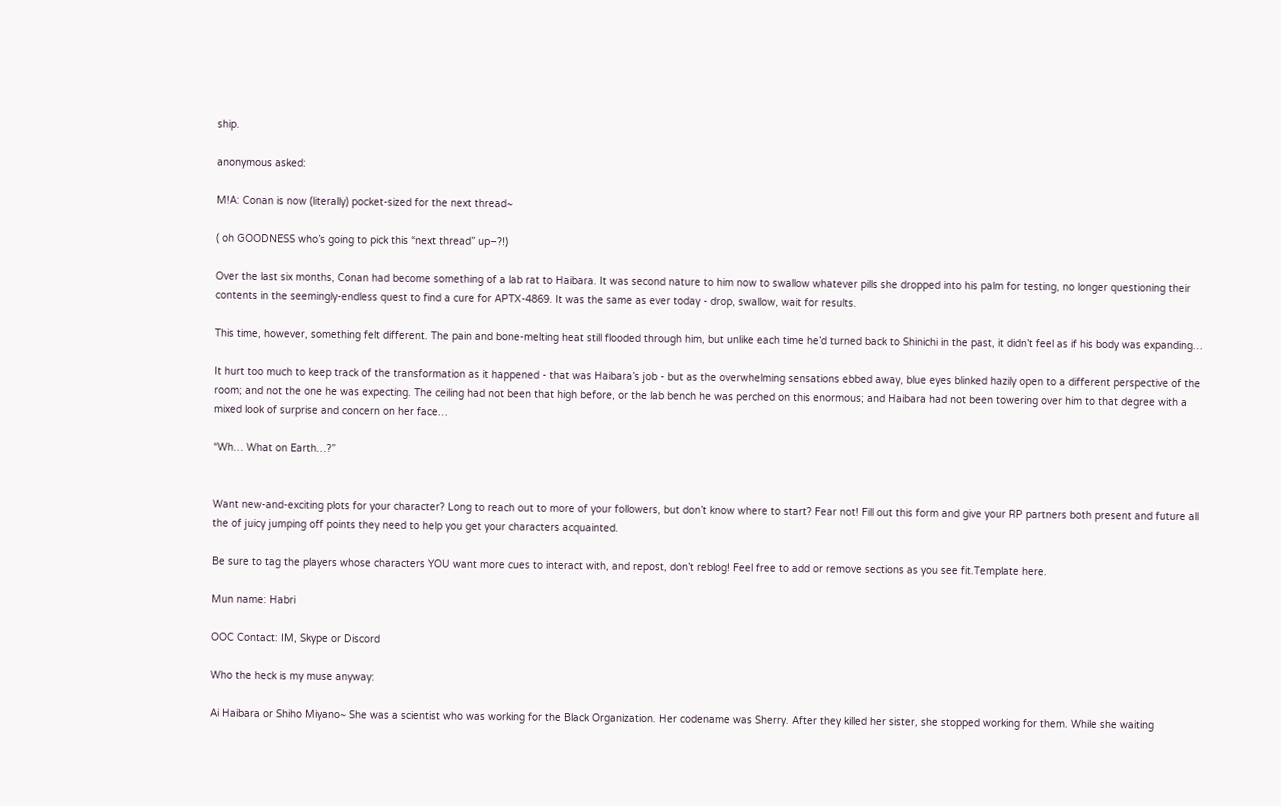ship.

anonymous asked:

M!A: Conan is now (literally) pocket-sized for the next thread~

( oh GOODNESS who’s going to pick this “next thread” up–?!)

Over the last six months, Conan had become something of a lab rat to Haibara. It was second nature to him now to swallow whatever pills she dropped into his palm for testing, no longer questioning their contents in the seemingly-endless quest to find a cure for APTX-4869. It was the same as ever today - drop, swallow, wait for results.

This time, however, something felt different. The pain and bone-melting heat still flooded through him, but unlike each time he’d turned back to Shinichi in the past, it didn’t feel as if his body was expanding…

It hurt too much to keep track of the transformation as it happened - that was Haibara’s job - but as the overwhelming sensations ebbed away, blue eyes blinked hazily open to a different perspective of the room; and not the one he was expecting. The ceiling had not been that high before, or the lab bench he was perched on this enormous; and Haibara had not been towering over him to that degree with a mixed look of surprise and concern on her face…

“Wh… What on Earth…?”


Want new-and-exciting plots for your character? Long to reach out to more of your followers, but don’t know where to start? Fear not! Fill out this form and give your RP partners both present and future all the of juicy jumping off points they need to help you get your characters acquainted.

Be sure to tag the players whose characters YOU want more cues to interact with, and repost, don’t reblog! Feel free to add or remove sections as you see fit.Template here.

Mun name: Habri

OOC Contact: IM, Skype or Discord

Who the heck is my muse anyway:

Ai Haibara or Shiho Miyano~ She was a scientist who was working for the Black Organization. Her codename was Sherry. After they killed her sister, she stopped working for them. While she waiting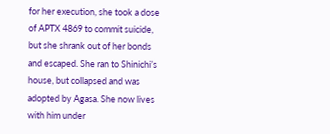for her execution, she took a dose of APTX 4869 to commit suicide, but she shrank out of her bonds and escaped. She ran to Shinichi’s house, but collapsed and was adopted by Agasa. She now lives with him under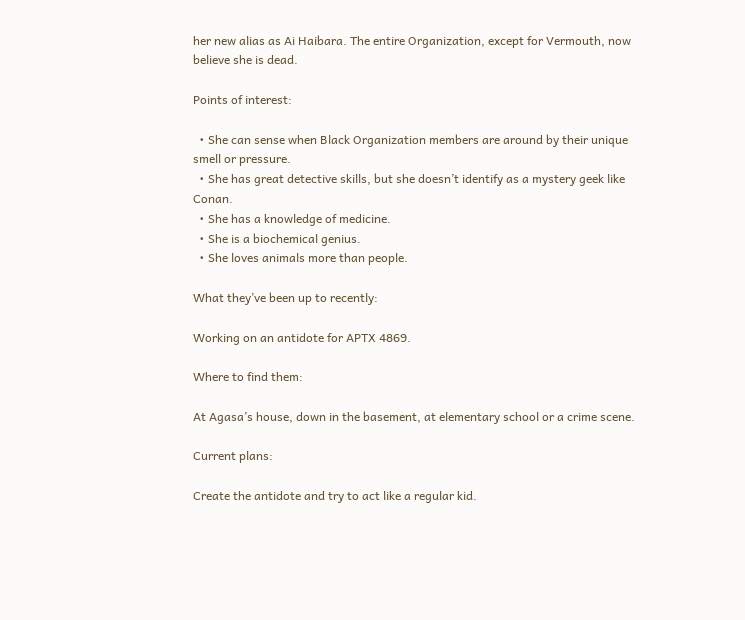her new alias as Ai Haibara. The entire Organization, except for Vermouth, now believe she is dead.

Points of interest:

  • She can sense when Black Organization members are around by their unique smell or pressure.
  • She has great detective skills, but she doesn’t identify as a mystery geek like Conan.
  • She has a knowledge of medicine.
  • She is a biochemical genius.
  • She loves animals more than people.

What they’ve been up to recently:

Working on an antidote for APTX 4869.

Where to find them:

At Agasa’s house, down in the basement, at elementary school or a crime scene.

Current plans:

Create the antidote and try to act like a regular kid.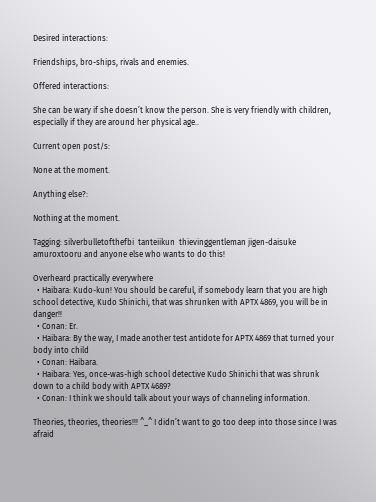Desired interactions:

Friendships, bro-ships, rivals and enemies.

Offered interactions:

She can be wary if she doesn’t know the person. She is very friendly with children, especially if they are around her physical age..

Current open post/s:

None at the moment.

Anything else?:

Nothing at the moment.

Tagging: silverbulletofthefbi  tanteiikun  thievinggentleman jigen-daisuke amuroxtooru and anyone else who wants to do this!

Overheard practically everywhere
  • Haibara: Kudo-kun! You should be careful, if somebody learn that you are high school detective, Kudo Shinichi, that was shrunken with APTX 4869, you will be in danger!!
  • Conan: Er.
  • Haibara: By the way, I made another test antidote for APTX 4869 that turned your body into child
  • Conan: Haibara.
  • Haibara: Yes, once-was-high school detective Kudo Shinichi that was shrunk down to a child body with APTX 4689?
  • Conan: I think we should talk about your ways of channeling information.

Theories, theories, theories!!! ^_^ I didn’t want to go too deep into those since I was afraid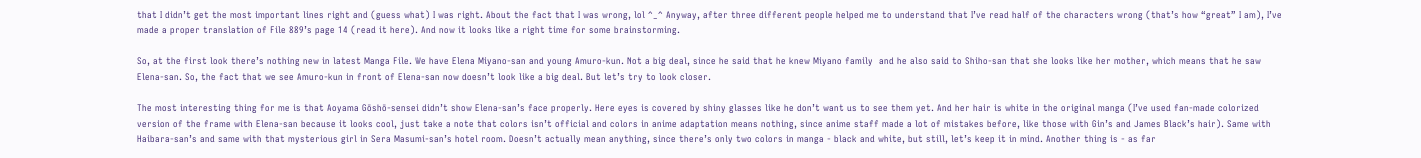that I didn’t get the most important lines right and (guess what) I was right. About the fact that I was wrong, lol ^_^ Anyway, after three different people helped me to understand that I’ve read half of the characters wrong (that’s how “great” I am), I’ve made a proper translation of File 889’s page 14 (read it here). And now it looks like a right time for some brainstorming.

So, at the first look there’s nothing new in latest Manga File. We have Elena Miyano-san and young Amuro-kun. Not a big deal, since he said that he knew Miyano family  and he also said to Shiho-san that she looks like her mother, which means that he saw Elena-san. So, the fact that we see Amuro-kun in front of Elena-san now doesn’t look like a big deal. But let’s try to look closer.

The most interesting thing for me is that Aoyama Gōshō-sensei didn’t show Elena-san’s face properly. Here eyes is covered by shiny glasses like he don’t want us to see them yet. And her hair is white in the original manga (I’ve used fan-made colorized version of the frame with Elena-san because it looks cool, just take a note that colors isn’t official and colors in anime adaptation means nothing, since anime staff made a lot of mistakes before, like those with Gin’s and James Black’s hair). Same with Haibara-san’s and same with that mysterious girl in Sera Masumi-san’s hotel room. Doesn’t actually mean anything, since there’s only two colors in manga - black and white, but still, let’s keep it in mind. Another thing is - as far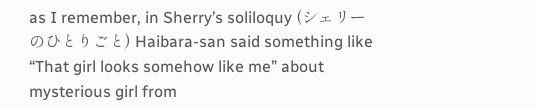as I remember, in Sherry’s soliloquy (シェリーのひとりごと) Haibara-san said something like “That girl looks somehow like me” about mysterious girl from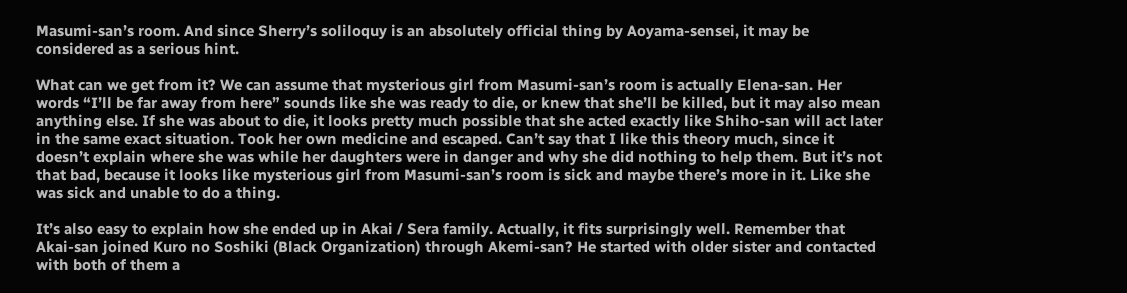Masumi-san’s room. And since Sherry’s soliloquy is an absolutely official thing by Aoyama-sensei, it may be considered as a serious hint.

What can we get from it? We can assume that mysterious girl from Masumi-san’s room is actually Elena-san. Her words “I’ll be far away from here” sounds like she was ready to die, or knew that she’ll be killed, but it may also mean anything else. If she was about to die, it looks pretty much possible that she acted exactly like Shiho-san will act later in the same exact situation. Took her own medicine and escaped. Can’t say that I like this theory much, since it doesn’t explain where she was while her daughters were in danger and why she did nothing to help them. But it’s not that bad, because it looks like mysterious girl from Masumi-san’s room is sick and maybe there’s more in it. Like she was sick and unable to do a thing.

It’s also easy to explain how she ended up in Akai / Sera family. Actually, it fits surprisingly well. Remember that Akai-san joined Kuro no Soshiki (Black Organization) through Akemi-san? He started with older sister and contacted with both of them a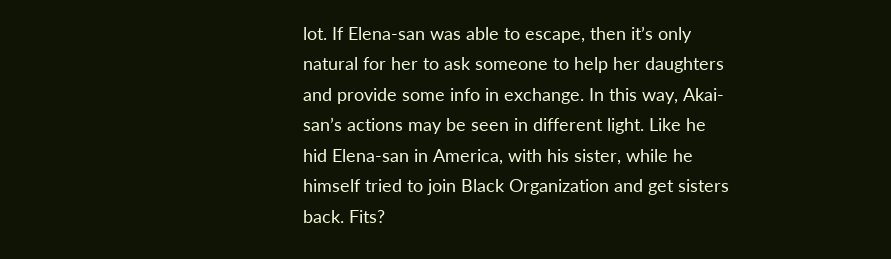lot. If Elena-san was able to escape, then it’s only natural for her to ask someone to help her daughters and provide some info in exchange. In this way, Akai-san’s actions may be seen in different light. Like he hid Elena-san in America, with his sister, while he himself tried to join Black Organization and get sisters back. Fits?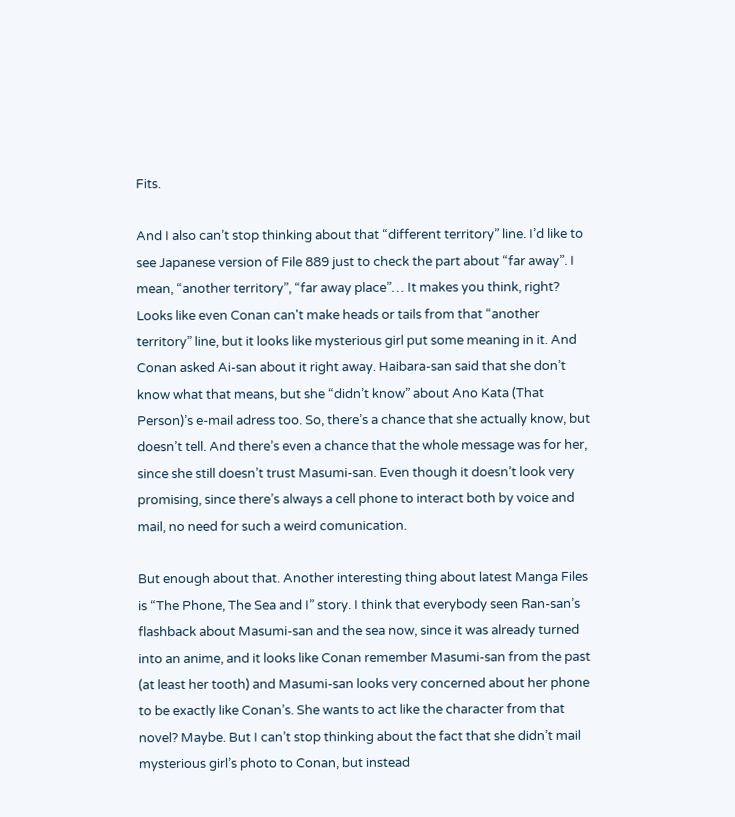Fits.

And I also can’t stop thinking about that “different territory” line. I’d like to see Japanese version of File 889 just to check the part about “far away”. I mean, “another territory”, “far away place”… It makes you think, right? Looks like even Conan can't make heads or tails from that “another territory” line, but it looks like mysterious girl put some meaning in it. And Conan asked Ai-san about it right away. Haibara-san said that she don’t know what that means, but she “didn’t know” about Ano Kata (That Person)’s e-mail adress too. So, there’s a chance that she actually know, but doesn’t tell. And there’s even a chance that the whole message was for her, since she still doesn’t trust Masumi-san. Even though it doesn’t look very promising, since there’s always a cell phone to interact both by voice and mail, no need for such a weird comunication.

But enough about that. Another interesting thing about latest Manga Files is “The Phone, The Sea and I” story. I think that everybody seen Ran-san’s flashback about Masumi-san and the sea now, since it was already turned into an anime, and it looks like Conan remember Masumi-san from the past (at least her tooth) and Masumi-san looks very concerned about her phone to be exactly like Conan’s. She wants to act like the character from that novel? Maybe. But I can’t stop thinking about the fact that she didn’t mail mysterious girl’s photo to Conan, but instead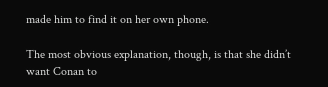made him to find it on her own phone.

The most obvious explanation, though, is that she didn’t want Conan to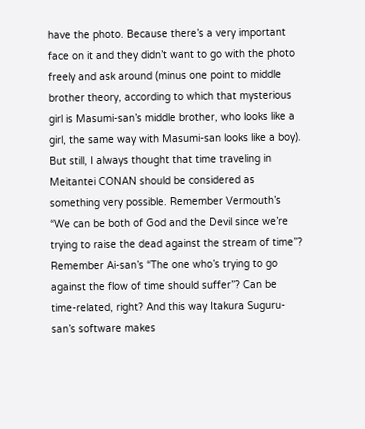have the photo. Because there’s a very important face on it and they didn’t want to go with the photo freely and ask around (minus one point to middle brother theory, according to which that mysterious girl is Masumi-san’s middle brother, who looks like a girl, the same way with Masumi-san looks like a boy). But still, I always thought that time traveling in Meitantei CONAN should be considered as something very possible. Remember Vermouth’s “We can be both of God and the Devil since we’re trying to raise the dead against the stream of time”? Remember Ai-san’s “The one who’s trying to go against the flow of time should suffer”? Can be time-related, right? And this way Itakura Suguru-san’s software makes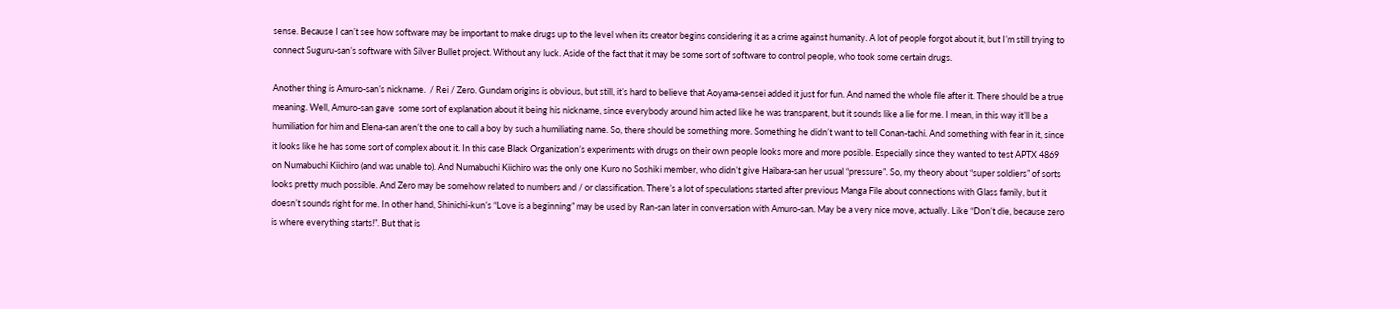sense. Because I can’t see how software may be important to make drugs up to the level when its creator begins considering it as a crime against humanity. A lot of people forgot about it, but I’m still trying to connect Suguru-san’s software with Silver Bullet project. Without any luck. Aside of the fact that it may be some sort of software to control people, who took some certain drugs.

Another thing is Amuro-san’s nickname.  / Rei / Zero. Gundam origins is obvious, but still, it’s hard to believe that Aoyama-sensei added it just for fun. And named the whole file after it. There should be a true meaning. Well, Amuro-san gave  some sort of explanation about it being his nickname, since everybody around him acted like he was transparent, but it sounds like a lie for me. I mean, in this way it’ll be a humiliation for him and Elena-san aren’t the one to call a boy by such a humiliating name. So, there should be something more. Something he didn’t want to tell Conan-tachi. And something with fear in it, since it looks like he has some sort of complex about it. In this case Black Organization’s experiments with drugs on their own people looks more and more posible. Especially since they wanted to test APTX 4869 on Numabuchi Kiichiro (and was unable to). And Numabuchi Kiichiro was the only one Kuro no Soshiki member, who didn’t give Haibara-san her usual “pressure”. So, my theory about “super soldiers” of sorts looks pretty much possible. And Zero may be somehow related to numbers and / or classification. There’s a lot of speculations started after previous Manga File about connections with Glass family, but it doesn’t sounds right for me. In other hand, Shinichi-kun’s “Love is a beginning” may be used by Ran-san later in conversation with Amuro-san. May be a very nice move, actually. Like “Don’t die, because zero is where everything starts!”. But that is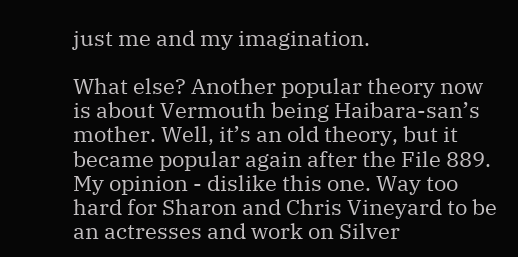just me and my imagination.

What else? Another popular theory now is about Vermouth being Haibara-san’s mother. Well, it’s an old theory, but it became popular again after the File 889. My opinion - dislike this one. Way too hard for Sharon and Chris Vineyard to be an actresses and work on Silver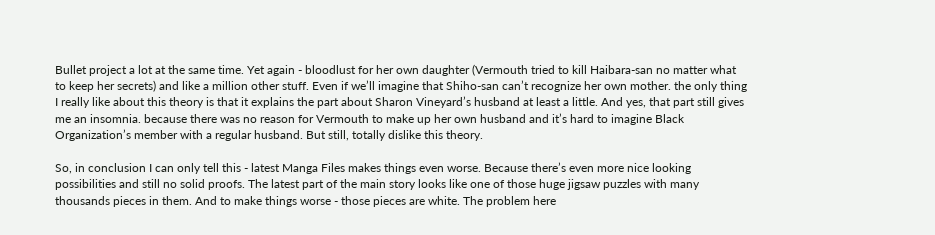Bullet project a lot at the same time. Yet again - bloodlust for her own daughter (Vermouth tried to kill Haibara-san no matter what to keep her secrets) and like a million other stuff. Even if we’ll imagine that Shiho-san can’t recognize her own mother. the only thing I really like about this theory is that it explains the part about Sharon Vineyard’s husband at least a little. And yes, that part still gives me an insomnia. because there was no reason for Vermouth to make up her own husband and it’s hard to imagine Black Organization’s member with a regular husband. But still, totally dislike this theory.

So, in conclusion I can only tell this - latest Manga Files makes things even worse. Because there’s even more nice looking possibilities and still no solid proofs. The latest part of the main story looks like one of those huge jigsaw puzzles with many thousands pieces in them. And to make things worse - those pieces are white. The problem here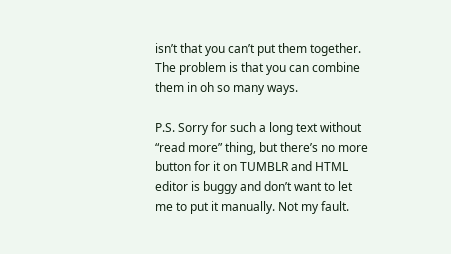isn’t that you can’t put them together. The problem is that you can combine them in oh so many ways.

P.S. Sorry for such a long text without “read more” thing, but there’s no more button for it on TUMBLR and HTML editor is buggy and don’t want to let me to put it manually. Not my fault.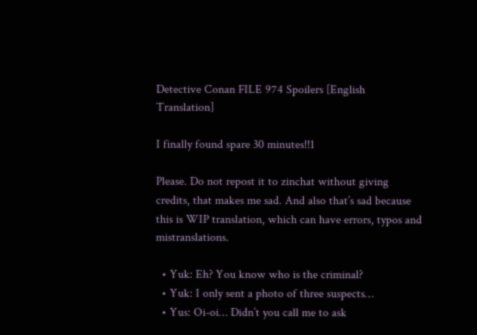Detective Conan FILE 974 Spoilers [English Translation]

I finally found spare 30 minutes!!1

Please. Do not repost it to zinchat without giving credits, that makes me sad. And also that’s sad because this is WIP translation, which can have errors, typos and mistranslations.

  • Yuk: Eh? You know who is the criminal?
  • Yuk: I only sent a photo of three suspects…
  • Yus: Oi-oi… Didn’t you call me to ask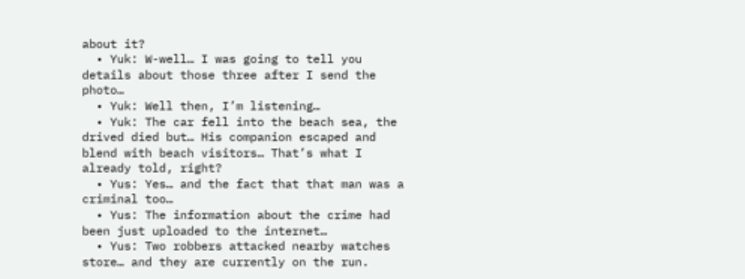about it?
  • Yuk: W-well… I was going to tell you details about those three after I send the photo…
  • Yuk: Well then, I’m listening…
  • Yuk: The car fell into the beach sea, the drived died but… His companion escaped and blend with beach visitors… That’s what I already told, right?
  • Yus: Yes… and the fact that that man was a criminal too…
  • Yus: The information about the crime had been just uploaded to the internet…
  • Yus: Two robbers attacked nearby watches store… and they are currently on the run.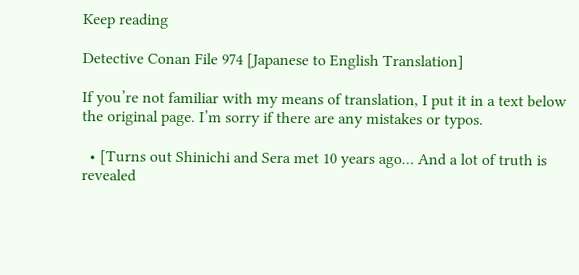Keep reading

Detective Conan File 974 [Japanese to English Translation]

If you’re not familiar with my means of translation, I put it in a text below the original page. I’m sorry if there are any mistakes or typos.

  • [Turns out Shinichi and Sera met 10 years ago… And a lot of truth is revealed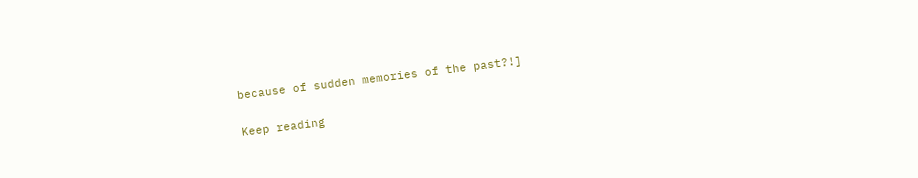because of sudden memories of the past?!]

Keep reading